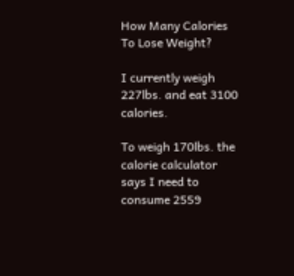How Many Calories To Lose Weight?

I currently weigh 227lbs. and eat 3100 calories.

To weigh 170lbs. the calorie calculator says I need to consume 2559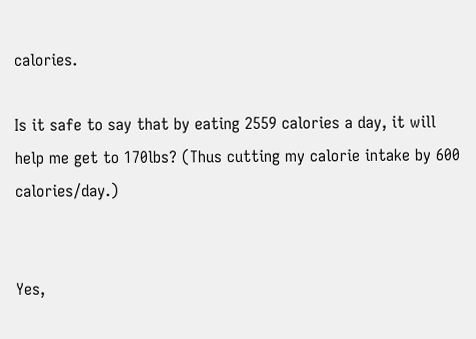calories.

Is it safe to say that by eating 2559 calories a day, it will help me get to 170lbs? (Thus cutting my calorie intake by 600 calories/day.)


Yes,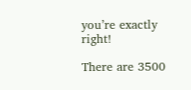you’re exactly right!

There are 3500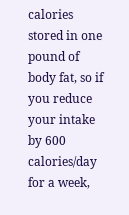calories stored in one pound of body fat, so if you reduce your intake by 600 calories/day for a week,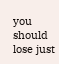you should lose just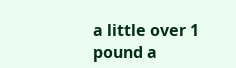a little over 1 pound a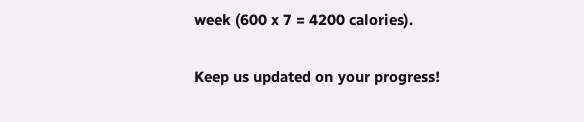week (600 x 7 = 4200 calories).

Keep us updated on your progress!